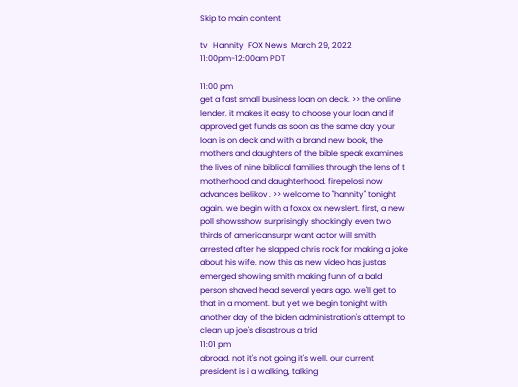Skip to main content

tv   Hannity  FOX News  March 29, 2022 11:00pm-12:00am PDT

11:00 pm
get a fast small business loan on deck. >> the online lender. it makes it easy to choose your loan and if approved get funds as soon as the same day your loan is on deck and with a brand new book, the mothers and daughters of the bible speak examines the lives of nine biblical families through the lens of t motherhood and daughterhood. firepelosi now advances belikov . >> welcome to "hannity" tonight again. we begin with a foxox ox newslert. first, a new poll showsshow surprisingly shockingly even two thirds of americansurpr want actor will smith arrested after he slapped chris rock for making a joke about his wife. now this as new video has justas emerged showing smith making funn of a bald person shaved head several years ago. we'll get to that in a moment. but yet we begin tonight with another day of the biden administration's attempt to clean up joe's disastrous a trid
11:01 pm
abroad. not it's not going it's well. our current president is i a walking, talking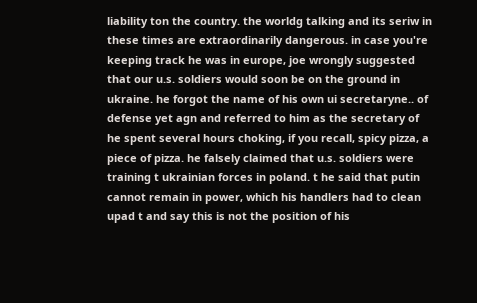liability ton the country. the worldg talking and its seriw in these times are extraordinarily dangerous. in case you're keeping track he was in europe, joe wrongly suggested that our u.s. soldiers would soon be on the ground in ukraine. he forgot the name of his own ui secretaryne.. of defense yet agn and referred to him as the secretary of he spent several hours choking, if you recall, spicy pizza, a piece of pizza. he falsely claimed that u.s. soldiers were training t ukrainian forces in poland. t he said that putin cannot remain in power, which his handlers had to clean upad t and say this is not the position of his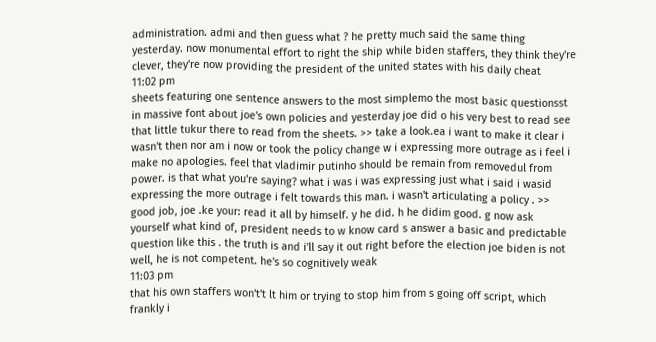administration. admi and then guess what ? he pretty much said the same thing yesterday. now monumental effort to right the ship while biden staffers, they think they're clever, they're now providing the president of the united states with his daily cheat
11:02 pm
sheets featuring one sentence answers to the most simplemo the most basic questionsst in massive font about joe's own policies and yesterday joe did o his very best to read see that little tukur there to read from the sheets. >> take a look.ea i want to make it clear i wasn't then nor am i now or took the policy change w i expressing more outrage as i feel i make no apologies. feel that vladimir putinho should be remain from removedul from power. is that what you're saying? what i was i was expressing just what i said i wasid expressing the more outrage i felt towards this man. i wasn't articulating a policy . >> good job, joe .ke your: read it all by himself. y he did. h he didim good. g now ask yourself what kind of, president needs to w know card s answer a basic and predictable question like this . the truth is and i'll say it out right before the election joe biden is not well, he is not competent. he's so cognitively weak
11:03 pm
that his own staffers won't't lt him or trying to stop him from s going off script, which frankly i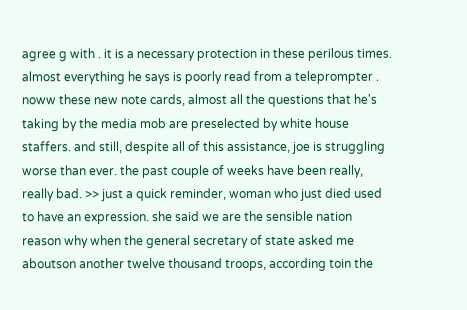agree g with . it is a necessary protection in these perilous times. almost everything he says is poorly read from a teleprompter . noww these new note cards, almost all the questions that he's taking by the media mob are preselected by white house staffers. and still, despite all of this assistance, joe is struggling worse than ever. the past couple of weeks have been really, really bad. >> just a quick reminder, woman who just died used to have an expression. she said we are the sensible nation reason why when the general secretary of state asked me aboutson another twelve thousand troops, according toin the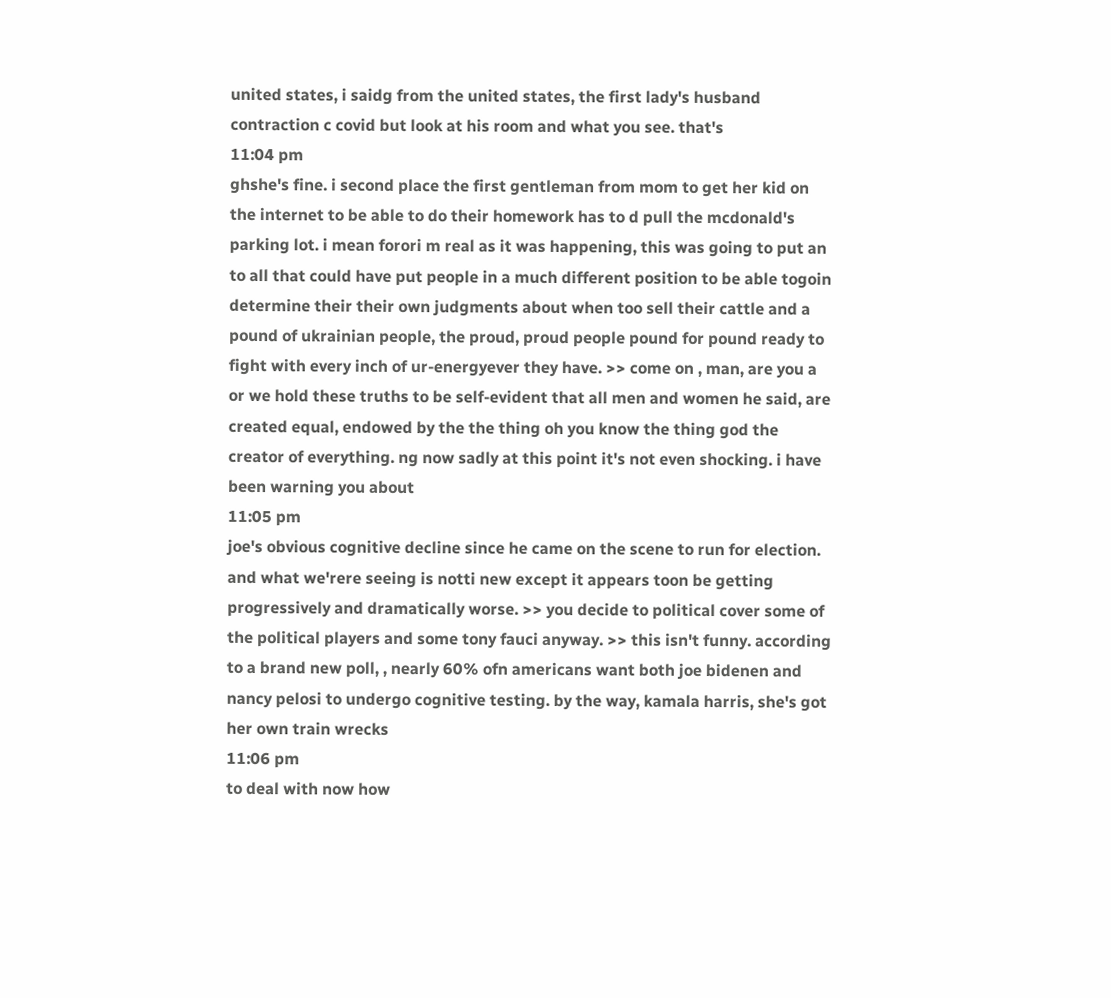united states, i saidg from the united states, the first lady's husband contraction c covid but look at his room and what you see. that's
11:04 pm
ghshe's fine. i second place the first gentleman from mom to get her kid on the internet to be able to do their homework has to d pull the mcdonald's parking lot. i mean forori m real as it was happening, this was going to put an to all that could have put people in a much different position to be able togoin determine their their own judgments about when too sell their cattle and a pound of ukrainian people, the proud, proud people pound for pound ready to fight with every inch of ur-energyever they have. >> come on , man, are you a or we hold these truths to be self-evident that all men and women he said, are created equal, endowed by the the thing oh you know the thing god the creator of everything. ng now sadly at this point it's not even shocking. i have been warning you about
11:05 pm
joe's obvious cognitive decline since he came on the scene to run for election. and what we'rere seeing is notti new except it appears toon be getting progressively and dramatically worse. >> you decide to political cover some of the political players and some tony fauci anyway. >> this isn't funny. according to a brand new poll, , nearly 60% ofn americans want both joe bidenen and nancy pelosi to undergo cognitive testing. by the way, kamala harris, she's got her own train wrecks
11:06 pm
to deal with now how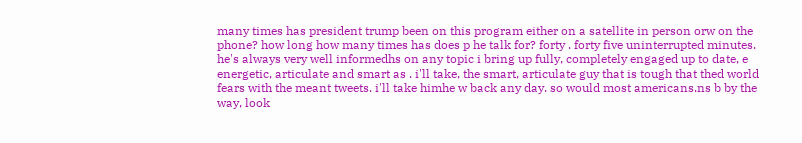many times has president trump been on this program either on a satellite in person orw on the phone? how long how many times has does p he talk for? forty . forty five uninterrupted minutes. he's always very well informedhs on any topic i bring up fully, completely engaged up to date, e energetic, articulate and smart as . i'll take, the smart, articulate guy that is tough that thed world fears with the meant tweets. i'll take himhe w back any day. so would most americans.ns b by the way, look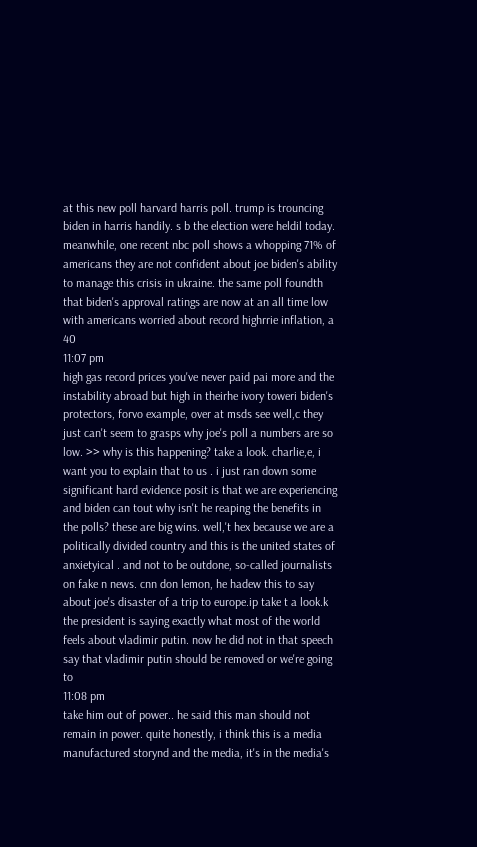at this new poll harvard harris poll. trump is trouncing biden in harris handily. s b the election were heldil today. meanwhile, one recent nbc poll shows a whopping 71% of americans they are not confident about joe biden's ability to manage this crisis in ukraine. the same poll foundth that biden's approval ratings are now at an all time low with americans worried about record highrrie inflation, a 40
11:07 pm
high gas record prices you've never paid pai more and the instability abroad but high in theirhe ivory toweri biden's protectors, forvo example, over at msds see well,c they just can't seem to grasps why joe's poll a numbers are so low. >> why is this happening? take a look. charlie,e, i want you to explain that to us . i just ran down some significant hard evidence posit is that we are experiencing and biden can tout why isn't he reaping the benefits in the polls? these are big wins. well,'t hex because we are a politically divided country and this is the united states of anxietyical . and not to be outdone, so-called journalists on fake n news. cnn don lemon, he hadew this to say about joe's disaster of a trip to europe.ip take t a look.k the president is saying exactly what most of the world feels about vladimir putin. now he did not in that speech say that vladimir putin should be removed or we're going to
11:08 pm
take him out of power.. he said this man should not remain in power. quite honestly, i think this is a media manufactured storynd and the media, it's in the media's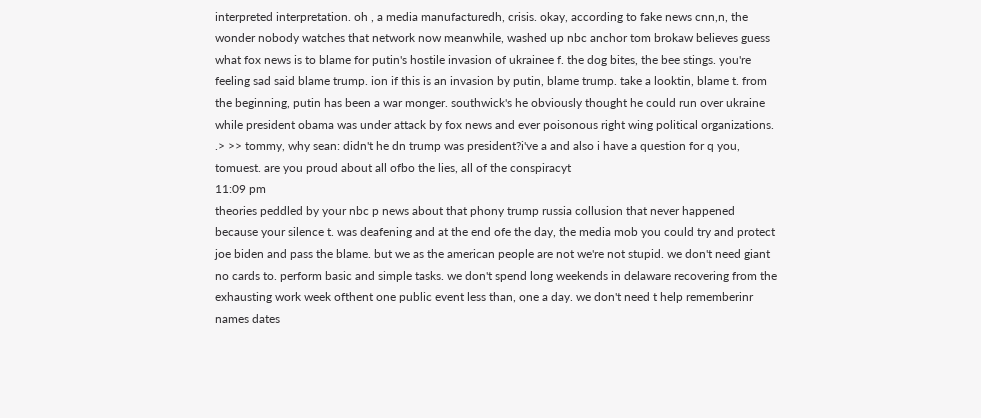interpreted interpretation. oh , a media manufacturedh, crisis. okay, according to fake news cnn,n, the wonder nobody watches that network now meanwhile, washed up nbc anchor tom brokaw believes guess what fox news is to blame for putin's hostile invasion of ukrainee f. the dog bites, the bee stings. you're feeling sad said blame trump. ion if this is an invasion by putin, blame trump. take a looktin, blame t. from the beginning, putin has been a war monger. southwick's he obviously thought he could run over ukraine while president obama was under attack by fox news and ever poisonous right wing political organizations. .> >> tommy, why sean: didn't he dn trump was president?i've a and also i have a question for q you, tomuest. are you proud about all ofbo the lies, all of the conspiracyt
11:09 pm
theories peddled by your nbc p news about that phony trump russia collusion that never happened because your silence t. was deafening and at the end ofe the day, the media mob you could try and protect joe biden and pass the blame. but we as the american people are not we're not stupid. we don't need giant no cards to. perform basic and simple tasks. we don't spend long weekends in delaware recovering from the exhausting work week ofthent one public event less than, one a day. we don't need t help rememberinr names dates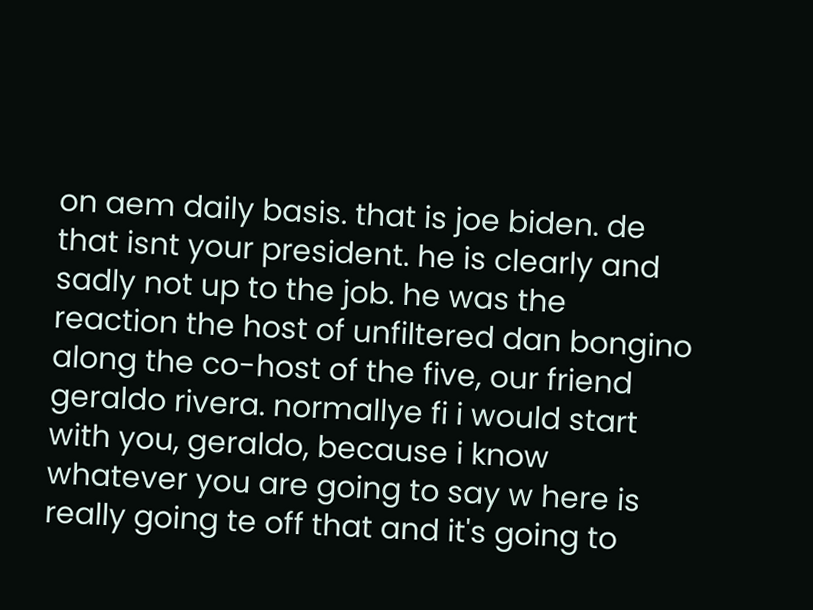on aem daily basis. that is joe biden. de that isnt your president. he is clearly and sadly not up to the job. he was the reaction the host of unfiltered dan bongino along the co-host of the five, our friend geraldo rivera. normallye fi i would start with you, geraldo, because i know whatever you are going to say w here is really going te off that and it's going to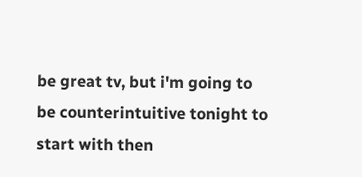be great tv, but i'm going to be counterintuitive tonight to start with then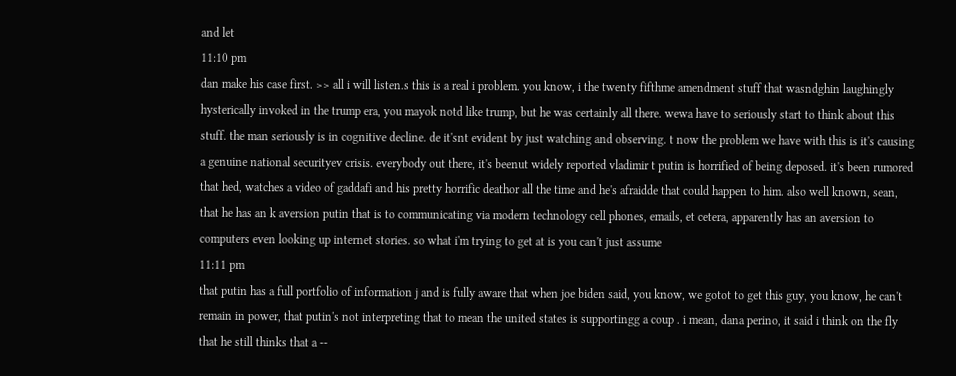and let
11:10 pm
dan make his case first. >> all i will listen.s this is a real i problem. you know, i the twenty fifthme amendment stuff that wasndghin laughingly hysterically invoked in the trump era, you mayok notd like trump, but he was certainly all there. wewa have to seriously start to think about this stuff. the man seriously is in cognitive decline. de it'snt evident by just watching and observing. t now the problem we have with this is it's causing a genuine national securityev crisis. everybody out there, it's beenut widely reported vladimir t putin is horrified of being deposed. it's been rumored that hed, watches a video of gaddafi and his pretty horrific deathor all the time and he's afraidde that could happen to him. also well known, sean, that he has an k aversion putin that is to communicating via modern technology cell phones, emails, et cetera, apparently has an aversion to computers even looking up internet stories. so what i'm trying to get at is you can't just assume
11:11 pm
that putin has a full portfolio of information j and is fully aware that when joe biden said, you know, we gotot to get this guy, you know, he can't remain in power, that putin's not interpreting that to mean the united states is supportingg a coup . i mean, dana perino, it said i think on the fly that he still thinks that a --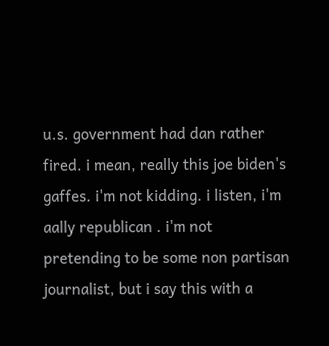u.s. government had dan rather fired. i mean, really this joe biden's gaffes. i'm not kidding. i listen, i'm aally republican . i'm not pretending to be some non partisan journalist, but i say this with a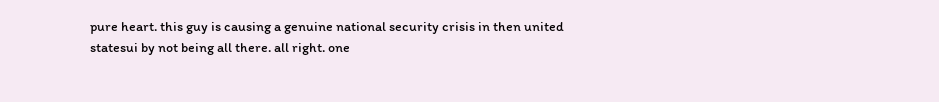pure heart. this guy is causing a genuine national security crisis in then united statesui by not being all there. all right. one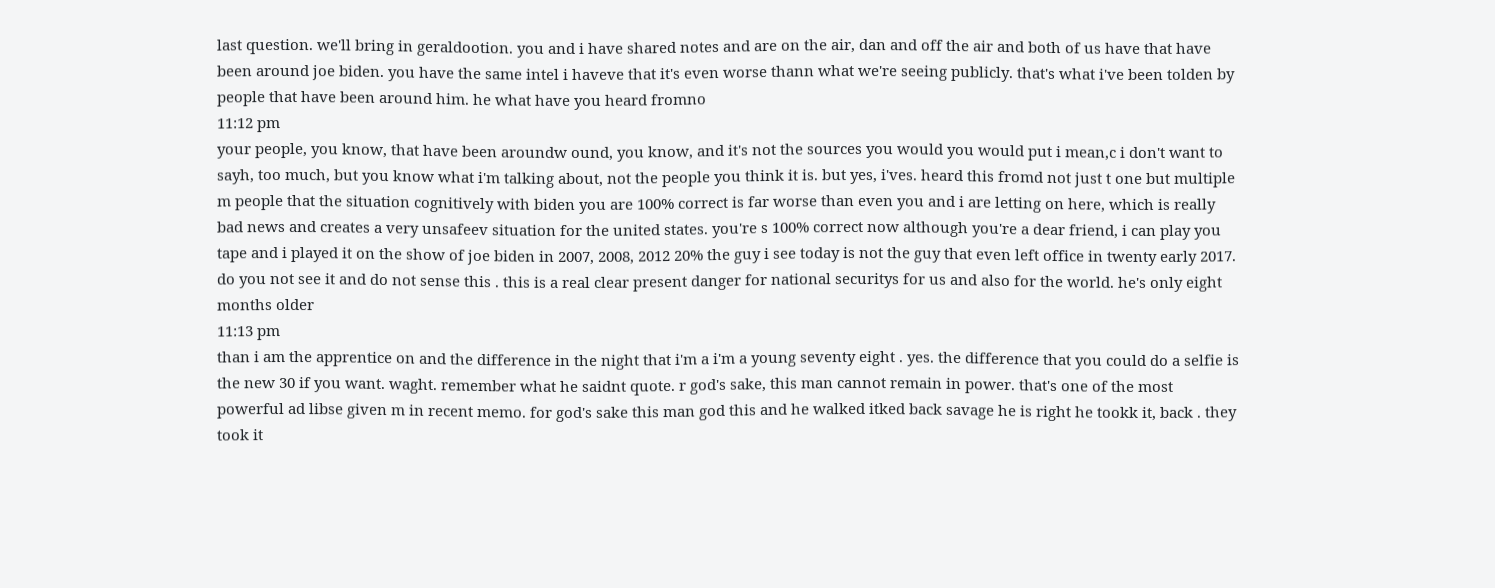last question. we'll bring in geraldootion. you and i have shared notes and are on the air, dan and off the air and both of us have that have been around joe biden. you have the same intel i haveve that it's even worse thann what we're seeing publicly. that's what i've been tolden by people that have been around him. he what have you heard fromno
11:12 pm
your people, you know, that have been aroundw ound, you know, and it's not the sources you would you would put i mean,c i don't want to sayh, too much, but you know what i'm talking about, not the people you think it is. but yes, i'ves. heard this fromd not just t one but multiple m people that the situation cognitively with biden you are 100% correct is far worse than even you and i are letting on here, which is really bad news and creates a very unsafeev situation for the united states. you're s 100% correct now although you're a dear friend, i can play you tape and i played it on the show of joe biden in 2007, 2008, 2012 20% the guy i see today is not the guy that even left office in twenty early 2017. do you not see it and do not sense this . this is a real clear present danger for national securitys for us and also for the world. he's only eight months older
11:13 pm
than i am the apprentice on and the difference in the night that i'm a i'm a young seventy eight . yes. the difference that you could do a selfie is the new 30 if you want. waght. remember what he saidnt quote. r god's sake, this man cannot remain in power. that's one of the most powerful ad libse given m in recent memo. for god's sake this man god this and he walked itked back savage he is right he tookk it, back . they took it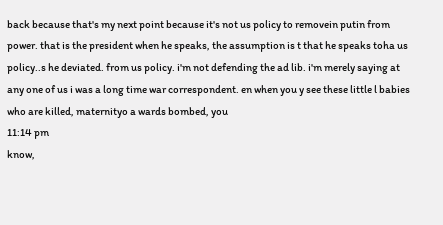back because that's my next point because it's not us policy to removein putin from power. that is the president when he speaks, the assumption is t that he speaks toha us policy..s he deviated. from us policy. i'm not defending the ad lib. i'm merely saying at any one of us i was a long time war correspondent. en when you y see these little l babies who are killed, maternityo a wards bombed, you
11:14 pm
know,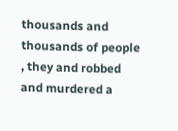thousands and thousands of people , they and robbed and murdered a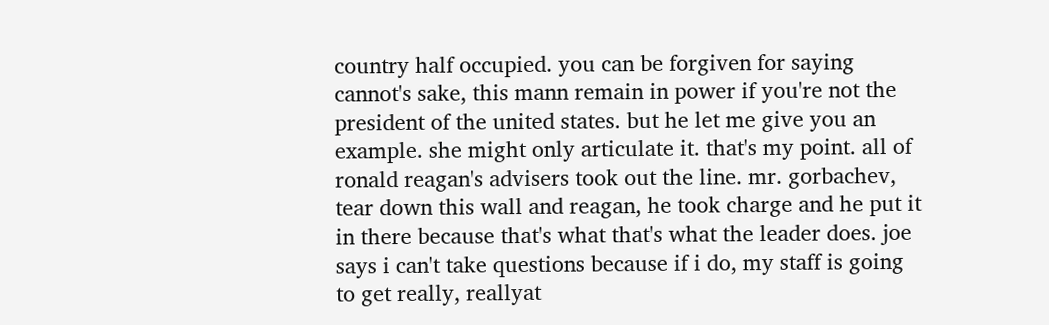country half occupied. you can be forgiven for saying cannot's sake, this mann remain in power if you're not the president of the united states. but he let me give you an example. she might only articulate it. that's my point. all of ronald reagan's advisers took out the line. mr. gorbachev, tear down this wall and reagan, he took charge and he put it in there because that's what that's what the leader does. joe says i can't take questions because if i do, my staff is going to get really, reallyat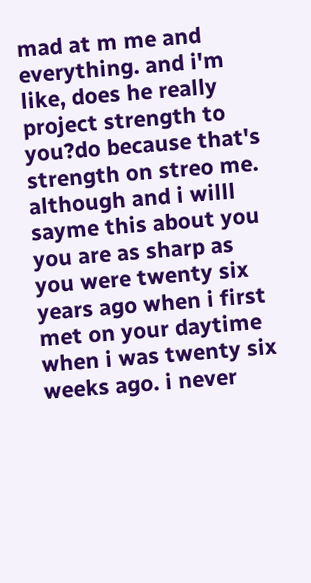mad at m me and everything. and i'm like, does he really project strength to you?do because that's strength on streo me. although and i willl sayme this about you you are as sharp as you were twenty six years ago when i first met on your daytime when i was twenty six weeks ago. i never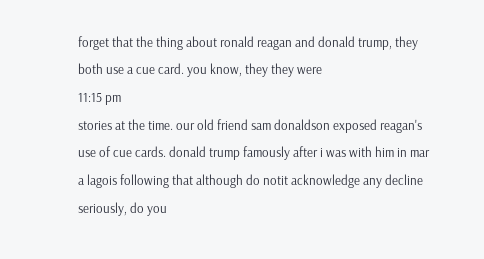forget that the thing about ronald reagan and donald trump, they both use a cue card. you know, they they were
11:15 pm
stories at the time. our old friend sam donaldson exposed reagan's use of cue cards. donald trump famously after i was with him in mar a lagois following that although do notit acknowledge any decline seriously, do you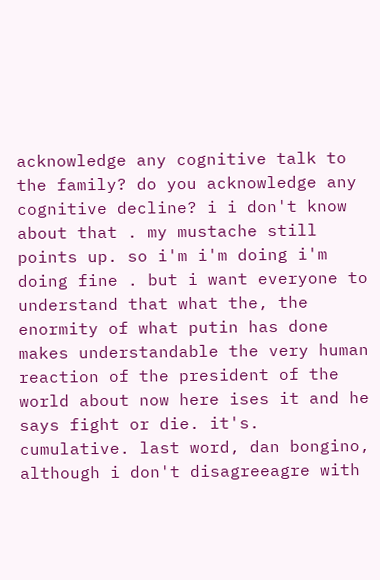acknowledge any cognitive talk to the family? do you acknowledge any cognitive decline? i i don't know about that . my mustache still points up. so i'm i'm doing i'm doing fine . but i want everyone to understand that what the, the enormity of what putin has done makes understandable the very human reaction of the president of the world about now here ises it and he says fight or die. it's. cumulative. last word, dan bongino, although i don't disagreeagre with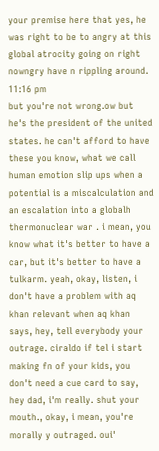your premise here that yes, he was right to be to angry at this global atrocity going on right nowngry have n rippling around.
11:16 pm
but you're not wrong.ow but he's the president of the united states. he can't afford to have these you know, what we call human emotion slip ups when a potential is a miscalculation and an escalation into a globalh thermonuclear war . i mean, you know what it's better to have a car, but it's better to have a tulkarm. yeah, okay, listen, i don't have a problem with aq khan relevant when aq khan says, hey, tell everybody your outrage. ciraldo if tel i start making fn of your kids, you don't need a cue card to say, hey dad, i'm really. shut your mouth., okay, i mean, you're morally y outraged. oui'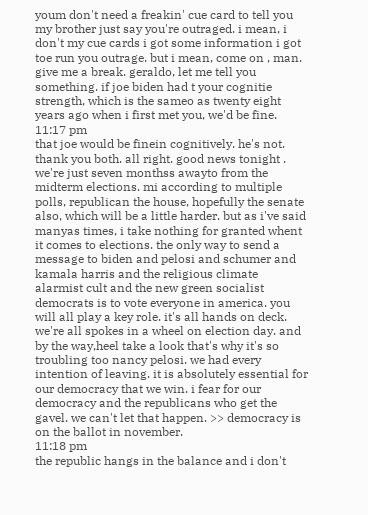youm don't need a freakin' cue card to tell you my brother just say you're outraged. i mean, i don't my cue cards i got some information i got toe run you outrage. but i mean, come on , man. give me a break. geraldo, let me tell you something. if joe biden had t your cognitie strength, which is the sameo as twenty eight years ago when i first met you, we'd be fine.
11:17 pm
that joe would be finein cognitively. he's not. thank you both. all right. good news tonight . we're just seven monthss awayto from the midterm elections. mi according to multiple polls, republican the house, hopefully the senate also, which will be a little harder. but as i've said manyas times, i take nothing for granted whent it comes to elections. the only way to send a message to biden and pelosi and schumer and kamala harris and the religious climate alarmist cult and the new green socialist democrats is to vote everyone in america. you will all play a key role. it's all hands on deck. we're all spokes in a wheel on election day. and by the way,heel take a look that's why it's so troubling too nancy pelosi. we had every intention of leaving. it is absolutely essential for our democracy that we win. i fear for our democracy and the republicans who get the gavel. we can't let that happen. >> democracy is on the ballot in november.
11:18 pm
the republic hangs in the balance and i don't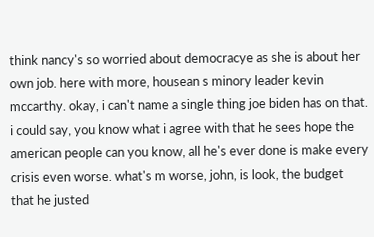think nancy's so worried about democracye as she is about her own job. here with more, housean s minory leader kevin mccarthy. okay, i can't name a single thing joe biden has on that. i could say, you know what i agree with that he sees hope the american people can you know, all he's ever done is make every crisis even worse. what's m worse, john, is look, the budget that he justed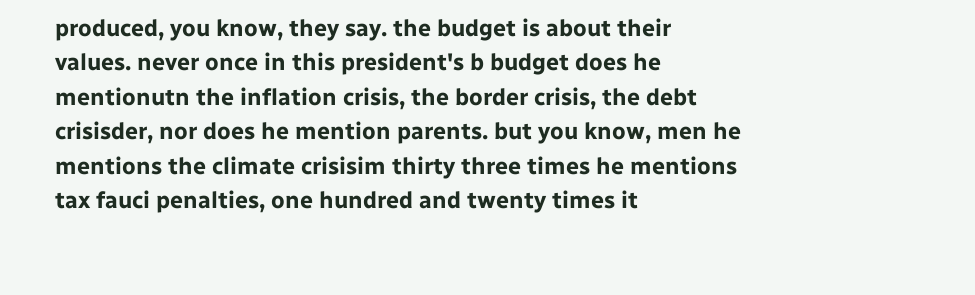produced, you know, they say. the budget is about their values. never once in this president's b budget does he mentionutn the inflation crisis, the border crisis, the debt crisisder, nor does he mention parents. but you know, men he mentions the climate crisisim thirty three times he mentions tax fauci penalties, one hundred and twenty times it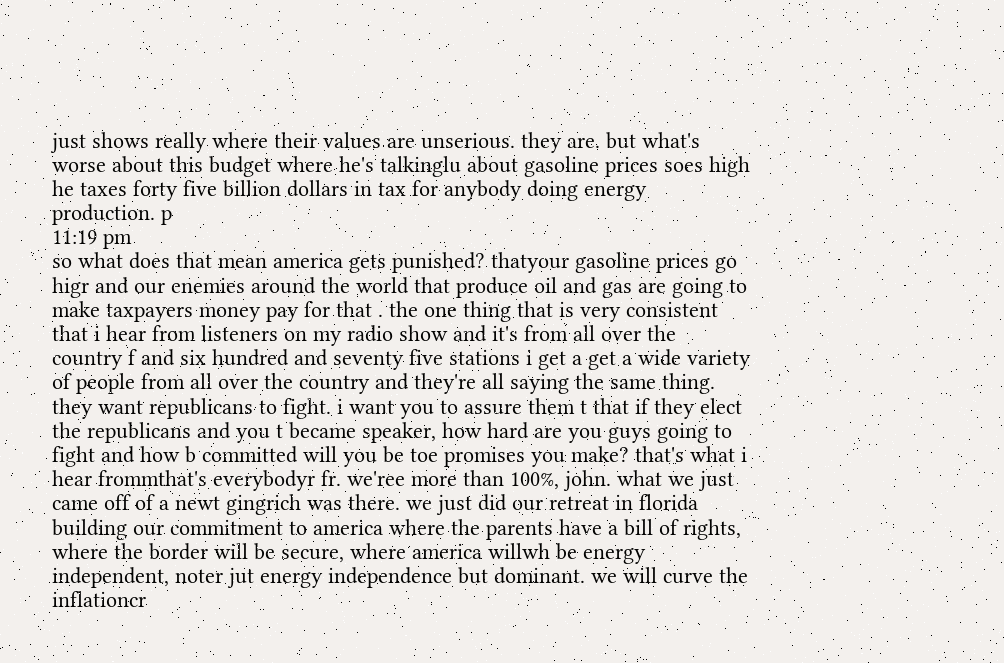just shows really where their values are unserious. they are. but what's worse about this budget where he's talkinglu about gasoline prices soes high he taxes forty five billion dollars in tax for anybody doing energy production. p
11:19 pm
so what does that mean america gets punished? thatyour gasoline prices go higr and our enemies around the world that produce oil and gas are going to make taxpayers money pay for that . the one thing that is very consistent that i hear from listeners on my radio show and it's from all over the country f and six hundred and seventy five stations i get a get a wide variety of people from all over the country and they're all saying the same thing. they want republicans to fight. i want you to assure them t that if they elect the republicans and you t became speaker, how hard are you guys going to fight and how b committed will you be toe promises you make? that's what i hear frommthat's everybodyr fr. we'ree more than 100%, john. what we just came off of a newt gingrich was there. we just did our retreat in florida building our commitment to america where the parents have a bill of rights, where the border will be secure, where america willwh be energy independent, noter jut energy independence but dominant. we will curve the inflationcr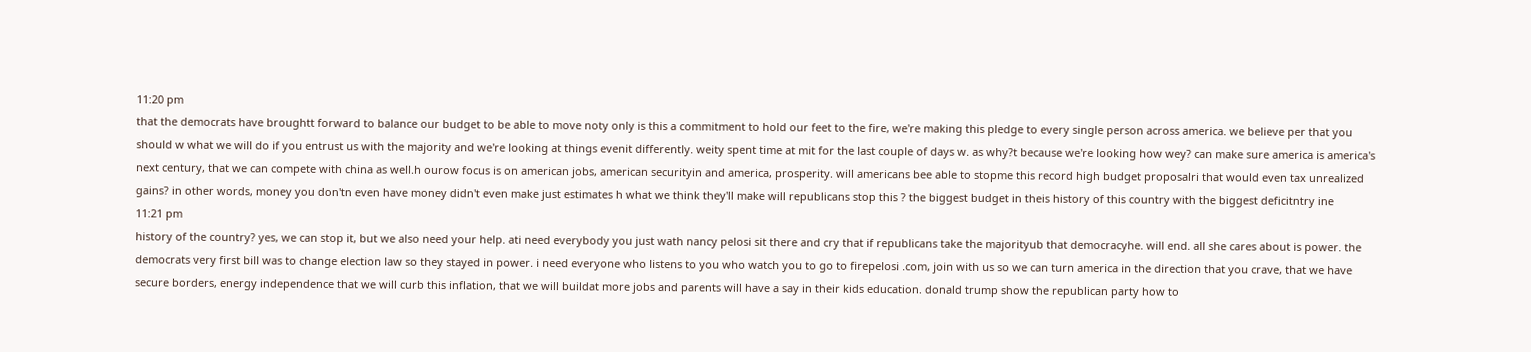11:20 pm
that the democrats have broughtt forward to balance our budget to be able to move noty only is this a commitment to hold our feet to the fire, we're making this pledge to every single person across america. we believe per that you should w what we will do if you entrust us with the majority and we're looking at things evenit differently. weity spent time at mit for the last couple of days w. as why?t because we're looking how wey? can make sure america is america's next century, that we can compete with china as well.h ourow focus is on american jobs, american securityin and america, prosperity. will americans bee able to stopme this record high budget proposalri that would even tax unrealized gains? in other words, money you don'tn even have money didn't even make just estimates h what we think they'll make will republicans stop this ? the biggest budget in theis history of this country with the biggest deficitntry ine
11:21 pm
history of the country? yes, we can stop it, but we also need your help. ati need everybody you just wath nancy pelosi sit there and cry that if republicans take the majorityub that democracyhe. will end. all she cares about is power. the democrats very first bill was to change election law so they stayed in power. i need everyone who listens to you who watch you to go to firepelosi .com, join with us so we can turn america in the direction that you crave, that we have secure borders, energy independence that we will curb this inflation, that we will buildat more jobs and parents will have a say in their kids education. donald trump show the republican party how to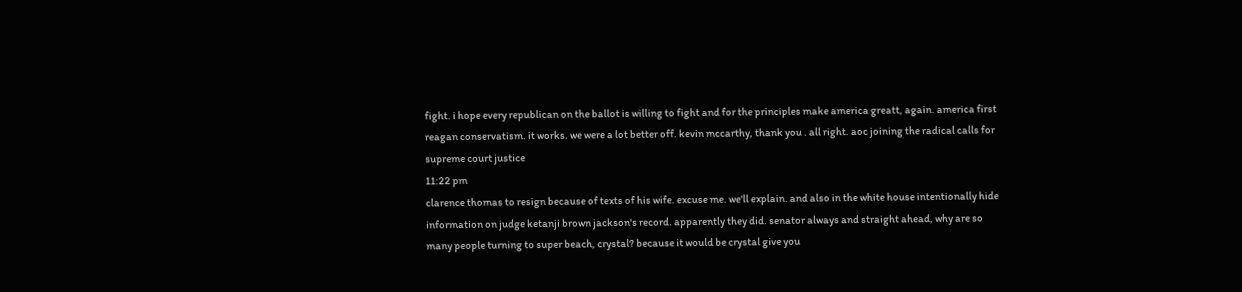fight. i hope every republican on the ballot is willing to fight and for the principles make america greatt, again. america first reagan conservatism. it works. we were a lot better off. kevin mccarthy, thank you . all right. aoc joining the radical calls for supreme court justice
11:22 pm
clarence thomas to resign because of texts of his wife. excuse me. we'll explain. and also in the white house intentionally hide information on judge ketanji brown jackson's record. apparently they did. senator always and straight ahead, why are so many people turning to super beach, crystal? because it would be crystal give you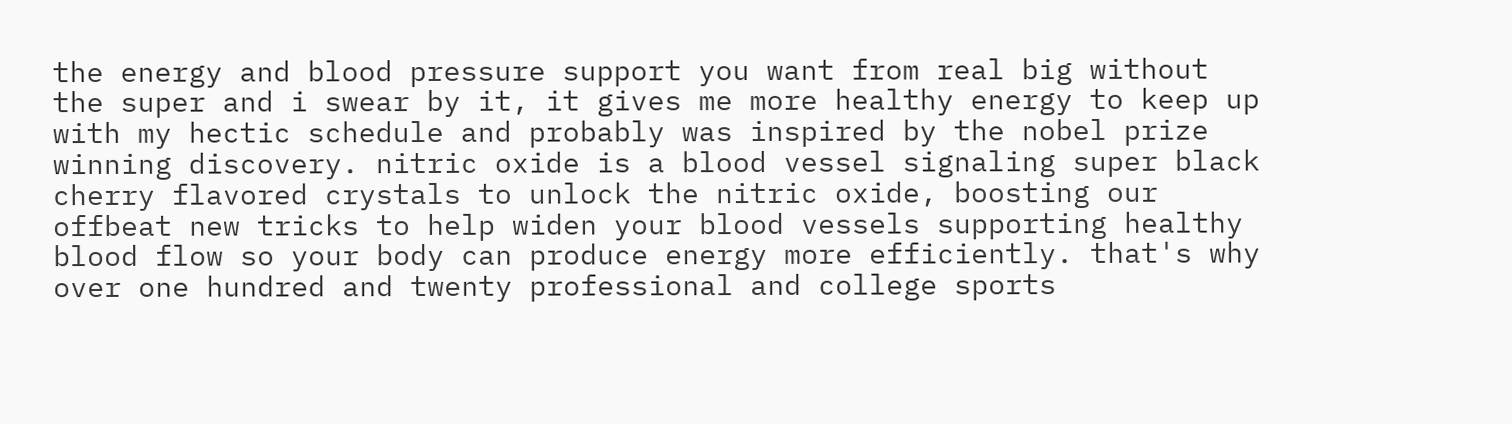the energy and blood pressure support you want from real big without the super and i swear by it, it gives me more healthy energy to keep up with my hectic schedule and probably was inspired by the nobel prize winning discovery. nitric oxide is a blood vessel signaling super black cherry flavored crystals to unlock the nitric oxide, boosting our offbeat new tricks to help widen your blood vessels supporting healthy blood flow so your body can produce energy more efficiently. that's why over one hundred and twenty professional and college sports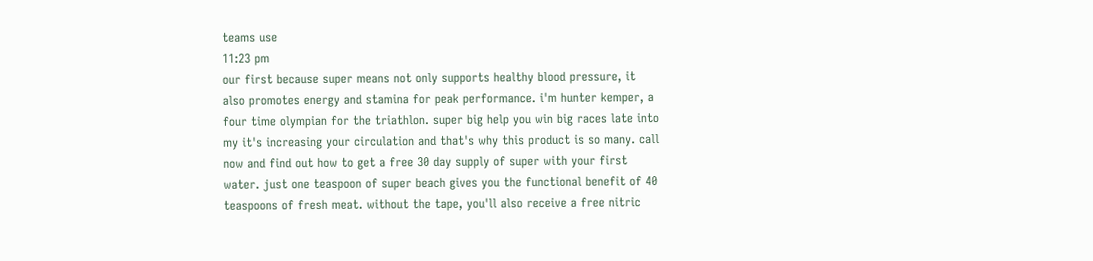teams use
11:23 pm
our first because super means not only supports healthy blood pressure, it also promotes energy and stamina for peak performance. i'm hunter kemper, a four time olympian for the triathlon. super big help you win big races late into my it's increasing your circulation and that's why this product is so many. call now and find out how to get a free 30 day supply of super with your first water. just one teaspoon of super beach gives you the functional benefit of 40 teaspoons of fresh meat. without the tape, you'll also receive a free nitric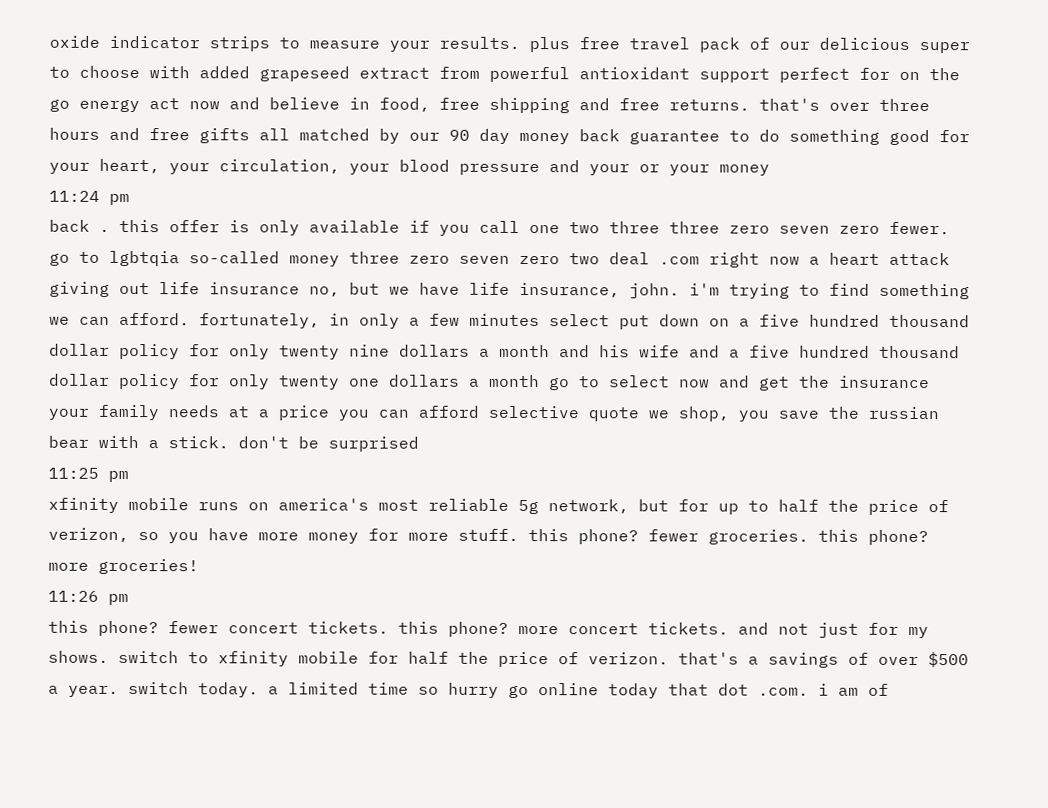oxide indicator strips to measure your results. plus free travel pack of our delicious super to choose with added grapeseed extract from powerful antioxidant support perfect for on the go energy act now and believe in food, free shipping and free returns. that's over three hours and free gifts all matched by our 90 day money back guarantee to do something good for your heart, your circulation, your blood pressure and your or your money
11:24 pm
back . this offer is only available if you call one two three three zero seven zero fewer. go to lgbtqia so-called money three zero seven zero two deal .com right now a heart attack giving out life insurance no, but we have life insurance, john. i'm trying to find something we can afford. fortunately, in only a few minutes select put down on a five hundred thousand dollar policy for only twenty nine dollars a month and his wife and a five hundred thousand dollar policy for only twenty one dollars a month go to select now and get the insurance your family needs at a price you can afford selective quote we shop, you save the russian bear with a stick. don't be surprised
11:25 pm
xfinity mobile runs on america's most reliable 5g network, but for up to half the price of verizon, so you have more money for more stuff. this phone? fewer groceries. this phone? more groceries!
11:26 pm
this phone? fewer concert tickets. this phone? more concert tickets. and not just for my shows. switch to xfinity mobile for half the price of verizon. that's a savings of over $500 a year. switch today. a limited time so hurry go online today that dot .com. i am of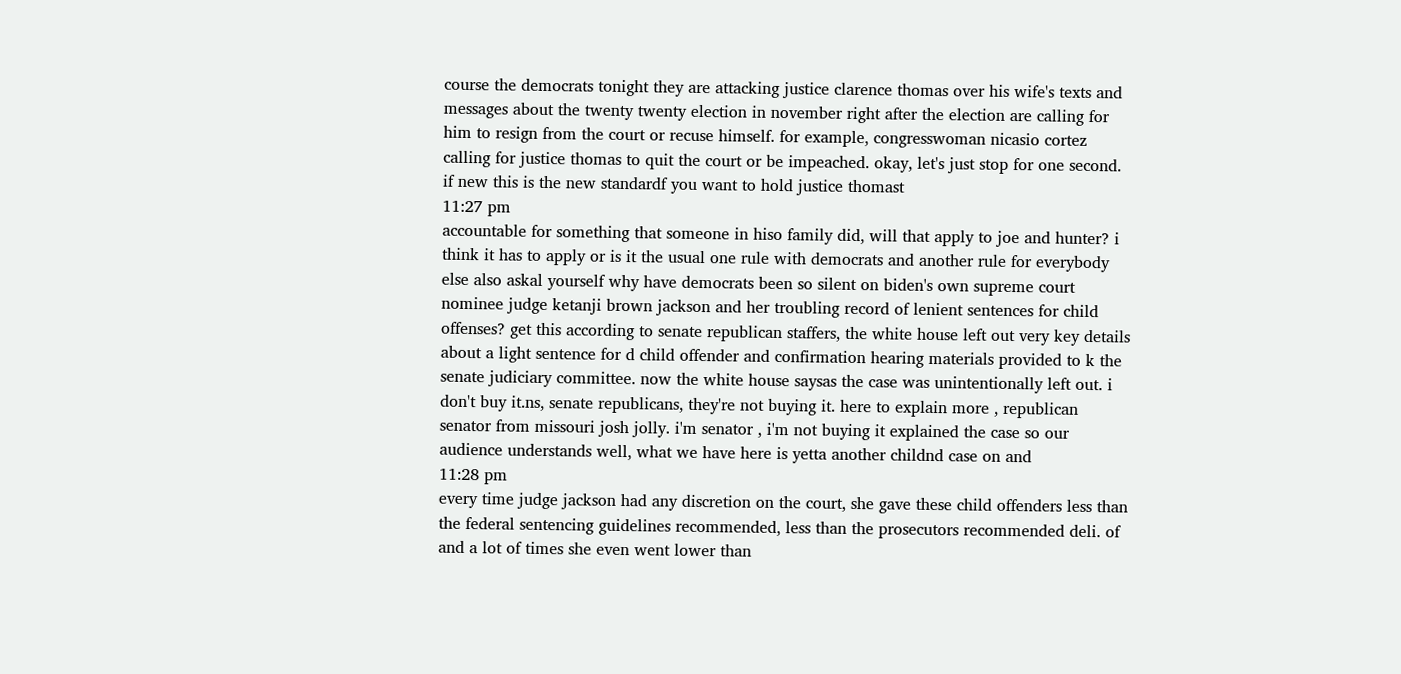course the democrats tonight they are attacking justice clarence thomas over his wife's texts and messages about the twenty twenty election in november right after the election are calling for him to resign from the court or recuse himself. for example, congresswoman nicasio cortez calling for justice thomas to quit the court or be impeached. okay, let's just stop for one second. if new this is the new standardf you want to hold justice thomast
11:27 pm
accountable for something that someone in hiso family did, will that apply to joe and hunter? i think it has to apply or is it the usual one rule with democrats and another rule for everybody else also askal yourself why have democrats been so silent on biden's own supreme court nominee judge ketanji brown jackson and her troubling record of lenient sentences for child offenses? get this according to senate republican staffers, the white house left out very key details about a light sentence for d child offender and confirmation hearing materials provided to k the senate judiciary committee. now the white house saysas the case was unintentionally left out. i don't buy it.ns, senate republicans, they're not buying it. here to explain more , republican senator from missouri josh jolly. i'm senator , i'm not buying it explained the case so our audience understands well, what we have here is yetta another childnd case on and
11:28 pm
every time judge jackson had any discretion on the court, she gave these child offenders less than the federal sentencing guidelines recommended, less than the prosecutors recommended deli. of and a lot of times she even went lower than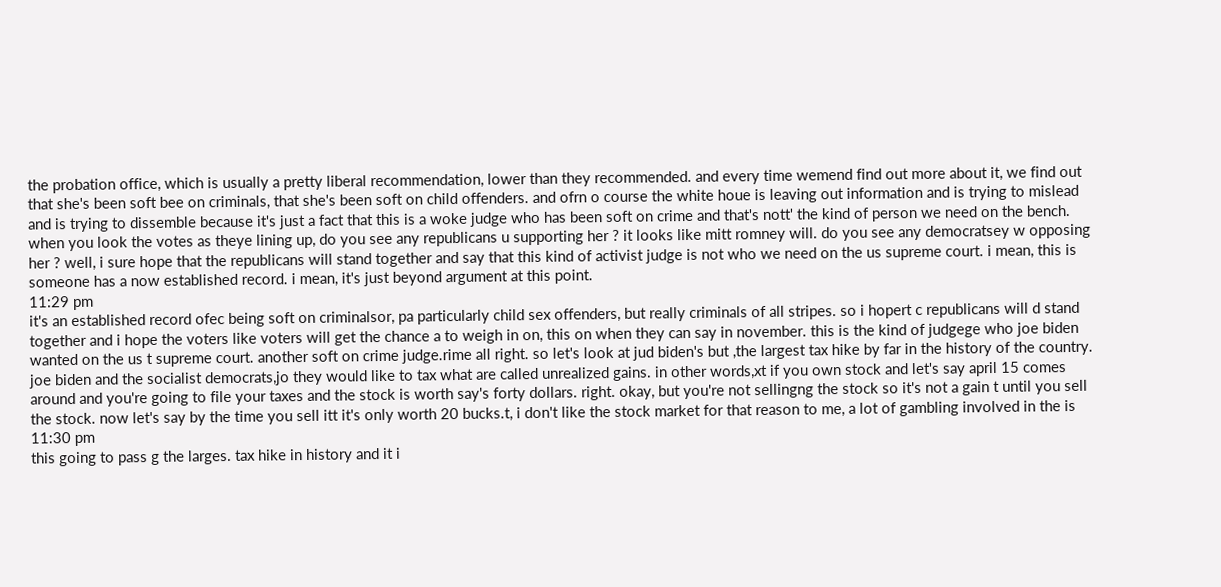the probation office, which is usually a pretty liberal recommendation, lower than they recommended. and every time wemend find out more about it, we find out that she's been soft bee on criminals, that she's been soft on child offenders. and ofrn o course the white houe is leaving out information and is trying to mislead and is trying to dissemble because it's just a fact that this is a woke judge who has been soft on crime and that's nott' the kind of person we need on the bench. when you look the votes as theye lining up, do you see any republicans u supporting her ? it looks like mitt romney will. do you see any democratsey w opposing her ? well, i sure hope that the republicans will stand together and say that this kind of activist judge is not who we need on the us supreme court. i mean, this is someone has a now established record. i mean, it's just beyond argument at this point.
11:29 pm
it's an established record ofec being soft on criminalsor, pa particularly child sex offenders, but really criminals of all stripes. so i hopert c republicans will d stand together and i hope the voters like voters will get the chance a to weigh in on, this on when they can say in november. this is the kind of judgege who joe biden wanted on the us t supreme court. another soft on crime judge.rime all right. so let's look at jud biden's but ,the largest tax hike by far in the history of the country. joe biden and the socialist democrats,jo they would like to tax what are called unrealized gains. in other words,xt if you own stock and let's say april 15 comes around and you're going to file your taxes and the stock is worth say's forty dollars. right. okay, but you're not sellingng the stock so it's not a gain t until you sell the stock. now let's say by the time you sell itt it's only worth 20 bucks.t, i don't like the stock market for that reason to me, a lot of gambling involved in the is
11:30 pm
this going to pass g the larges. tax hike in history and it i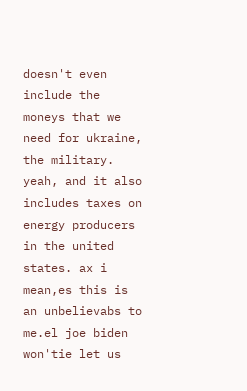doesn't even include the moneys that we need for ukraine, the military. yeah, and it also includes taxes on energy producers in the united states. ax i mean,es this is an unbelievabs to me.el joe biden won'tie let us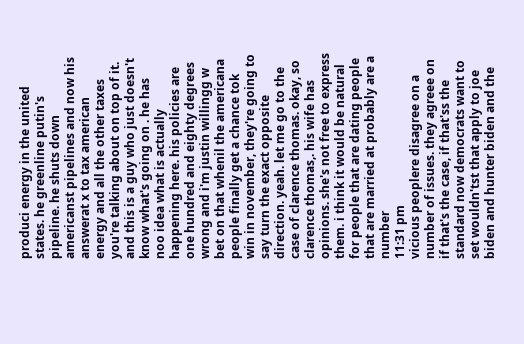produci energy in the united states. he greenline putin's pipeline. he shuts down americanst pipelines and now his answerat x to tax american energy and all the other taxes you're talking about on top of it. and this is a guy who just doesn't know what's going on . he has noo idea what is actually happening here. his policies are one hundred and eighty degrees wrong and i'm justin willingg w bet on that whenil the americana people finally get a chance tok win in november, they're going to say turn the exact opposite direction. yeah. let me go to the case of clarence thomas. okay, so clarence thomas,. his wife has opinions. she's not free to express them. i think it would be natural for people that are dating people that are married at probably are a number
11:31 pm
vicious peoplere disagree on a number of issues. they agreee on if that's the case, if that'ss the standard now democrats want to set wouldn'tst that apply to joe biden and hunter biden and the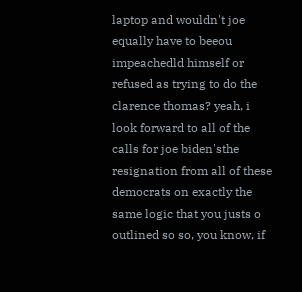laptop and wouldn't joe equally have to beeou impeachedld himself or refused as trying to do the clarence thomas? yeah, i look forward to all of the calls for joe biden'sthe resignation from all of these democrats on exactly the same logic that you justs o outlined so so, you know, if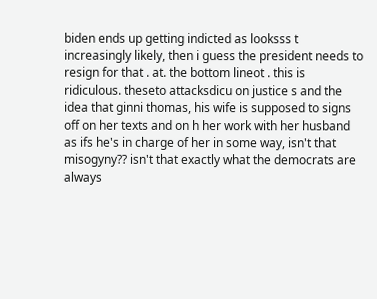biden ends up getting indicted as looksss t increasingly likely, then i guess the president needs to resign for that . at. the bottom lineot . this is ridiculous. theseto attacksdicu on justice s and the idea that ginni thomas, his wife is supposed to signs off on her texts and on h her work with her husband as ifs he's in charge of her in some way, isn't that misogyny?? isn't that exactly what the democrats are always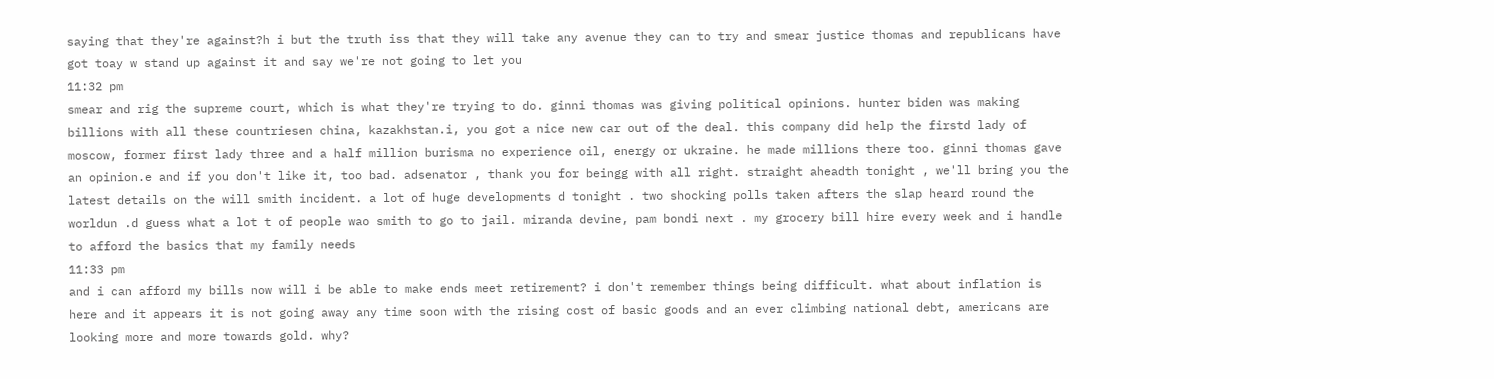saying that they're against?h i but the truth iss that they will take any avenue they can to try and smear justice thomas and republicans have got toay w stand up against it and say we're not going to let you
11:32 pm
smear and rig the supreme court, which is what they're trying to do. ginni thomas was giving political opinions. hunter biden was making billions with all these countriesen china, kazakhstan.i, you got a nice new car out of the deal. this company did help the firstd lady of moscow, former first lady three and a half million burisma no experience oil, energy or ukraine. he made millions there too. ginni thomas gave an opinion.e and if you don't like it, too bad. adsenator , thank you for beingg with all right. straight aheadth tonight , we'll bring you the latest details on the will smith incident. a lot of huge developments d tonight . two shocking polls taken afters the slap heard round the worldun .d guess what a lot t of people wao smith to go to jail. miranda devine, pam bondi next . my grocery bill hire every week and i handle to afford the basics that my family needs
11:33 pm
and i can afford my bills now will i be able to make ends meet retirement? i don't remember things being difficult. what about inflation is here and it appears it is not going away any time soon with the rising cost of basic goods and an ever climbing national debt, americans are looking more and more towards gold. why?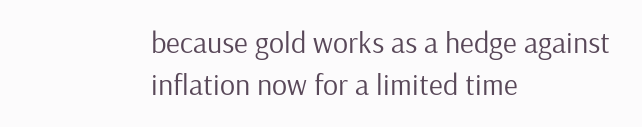because gold works as a hedge against inflation now for a limited time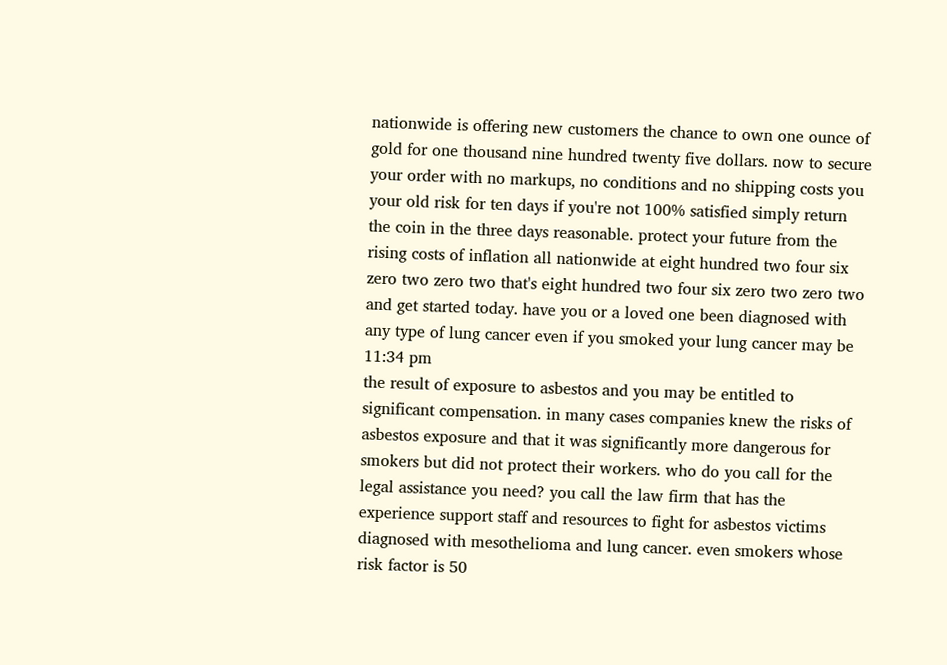nationwide is offering new customers the chance to own one ounce of gold for one thousand nine hundred twenty five dollars. now to secure your order with no markups, no conditions and no shipping costs you your old risk for ten days if you're not 100% satisfied simply return the coin in the three days reasonable. protect your future from the rising costs of inflation all nationwide at eight hundred two four six zero two zero two that's eight hundred two four six zero two zero two and get started today. have you or a loved one been diagnosed with any type of lung cancer even if you smoked your lung cancer may be
11:34 pm
the result of exposure to asbestos and you may be entitled to significant compensation. in many cases companies knew the risks of asbestos exposure and that it was significantly more dangerous for smokers but did not protect their workers. who do you call for the legal assistance you need? you call the law firm that has the experience support staff and resources to fight for asbestos victims diagnosed with mesothelioma and lung cancer. even smokers whose risk factor is 50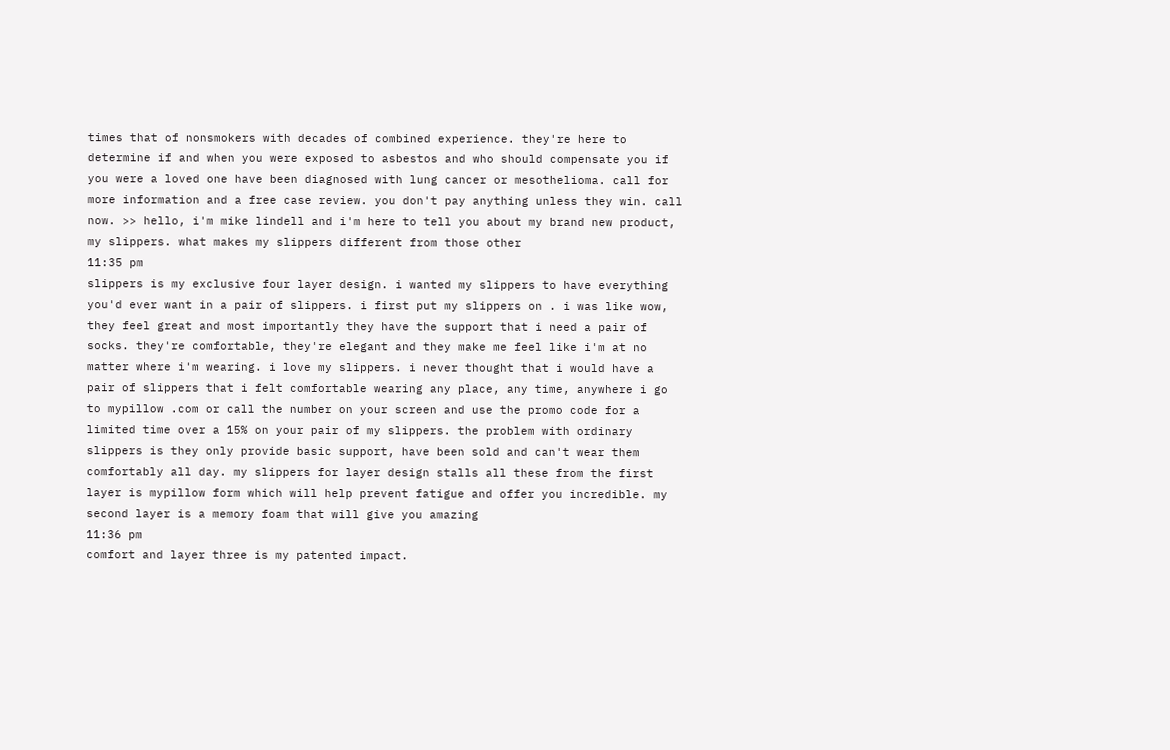times that of nonsmokers with decades of combined experience. they're here to determine if and when you were exposed to asbestos and who should compensate you if you were a loved one have been diagnosed with lung cancer or mesothelioma. call for more information and a free case review. you don't pay anything unless they win. call now. >> hello, i'm mike lindell and i'm here to tell you about my brand new product, my slippers. what makes my slippers different from those other
11:35 pm
slippers is my exclusive four layer design. i wanted my slippers to have everything you'd ever want in a pair of slippers. i first put my slippers on . i was like wow, they feel great and most importantly they have the support that i need a pair of socks. they're comfortable, they're elegant and they make me feel like i'm at no matter where i'm wearing. i love my slippers. i never thought that i would have a pair of slippers that i felt comfortable wearing any place, any time, anywhere i go to mypillow .com or call the number on your screen and use the promo code for a limited time over a 15% on your pair of my slippers. the problem with ordinary slippers is they only provide basic support, have been sold and can't wear them comfortably all day. my slippers for layer design stalls all these from the first layer is mypillow form which will help prevent fatigue and offer you incredible. my second layer is a memory foam that will give you amazing
11:36 pm
comfort and layer three is my patented impact.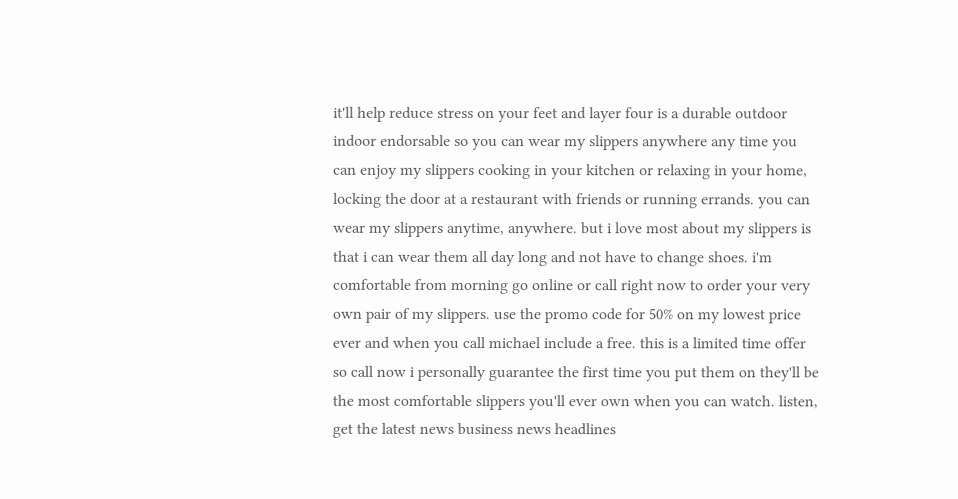it'll help reduce stress on your feet and layer four is a durable outdoor indoor endorsable so you can wear my slippers anywhere any time you can enjoy my slippers cooking in your kitchen or relaxing in your home, locking the door at a restaurant with friends or running errands. you can wear my slippers anytime, anywhere. but i love most about my slippers is that i can wear them all day long and not have to change shoes. i'm comfortable from morning go online or call right now to order your very own pair of my slippers. use the promo code for 50% on my lowest price ever and when you call michael include a free. this is a limited time offer so call now i personally guarantee the first time you put them on they'll be the most comfortable slippers you'll ever own when you can watch. listen, get the latest news business news headlines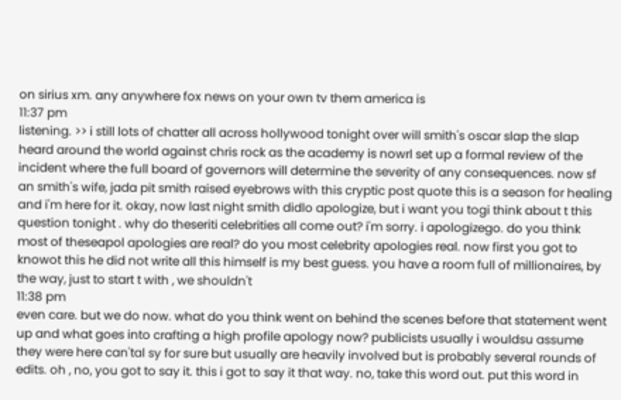on sirius xm. any anywhere fox news on your own tv them america is
11:37 pm
listening. >> i still lots of chatter all across hollywood tonight over will smith's oscar slap the slap heard around the world against chris rock as the academy is nowrl set up a formal review of the incident where the full board of governors will determine the severity of any consequences. now sf an smith's wife, jada pit smith raised eyebrows with this cryptic post quote this is a season for healing and i'm here for it. okay, now last night smith didlo apologize, but i want you togi think about t this question tonight . why do theseriti celebrities all come out? i'm sorry. i apologizego. do you think most of theseapol apologies are real? do you most celebrity apologies real. now first you got to knowot this he did not write all this himself is my best guess. you have a room full of millionaires, by the way, just to start t with , we shouldn't
11:38 pm
even care. but we do now. what do you think went on behind the scenes before that statement went up and what goes into crafting a high profile apology now? publicists usually i wouldsu assume they were here can'tal sy for sure but usually are heavily involved but is probably several rounds of edits. oh , no, you got to say it. this i got to say it that way. no, take this word out. put this word in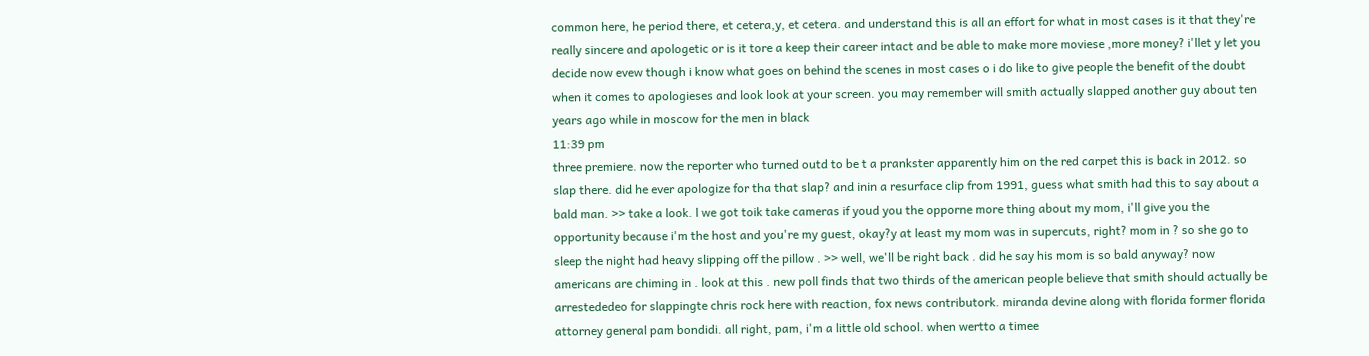common here, he period there, et cetera,y, et cetera. and understand this is all an effort for what in most cases is it that they're really sincere and apologetic or is it tore a keep their career intact and be able to make more moviese ,more money? i'llet y let you decide now evew though i know what goes on behind the scenes in most cases o i do like to give people the benefit of the doubt when it comes to apologieses and look look at your screen. you may remember will smith actually slapped another guy about ten years ago while in moscow for the men in black
11:39 pm
three premiere. now the reporter who turned outd to be t a prankster apparently him on the red carpet this is back in 2012. so slap there. did he ever apologize for tha that slap? and inin a resurface clip from 1991, guess what smith had this to say about a bald man. >> take a look. l we got toik take cameras if youd you the opporne more thing about my mom, i'll give you the opportunity because i'm the host and you're my guest, okay?y at least my mom was in supercuts, right? mom in ? so she go to sleep the night had heavy slipping off the pillow . >> well, we'll be right back . did he say his mom is so bald anyway? now americans are chiming in . look at this . new poll finds that two thirds of the american people believe that smith should actually be arrestededeo for slappingte chris rock here with reaction, fox news contributork. miranda devine along with florida former florida attorney general pam bondidi. all right, pam, i'm a little old school. when wertto a timee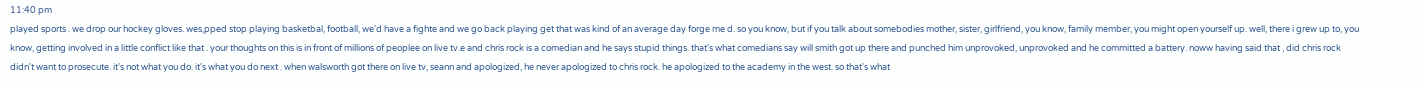11:40 pm
played sports . we drop our hockey gloves. wes,pped stop playing basketbal, football, we'd have a fighte and we go back playing get that was kind of an average day forge me d. so you know, but if you talk about somebodies mother, sister, girlfriend, you know, family member, you might open yourself up. well, there i grew up to, you know, getting involved in a little conflict like that . your thoughts on this is in front of millions of peoplee on live tv.e and chris rock is a comedian and he says stupid things. that's what comedians say will smith got up there and punched him unprovoked, unprovoked and he committed a battery. noww having said that , did chris rock didn't want to prosecute. it's not what you do. it's what you do next . when walsworth got there on live tv, seann and apologized, he never apologized to chris rock. he apologized to the academy in the west. so that's what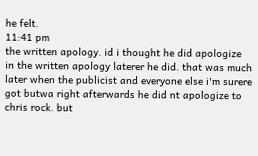he felt.
11:41 pm
the written apology. id i thought he did apologize in the written apology laterer he did. that was much later when the publicist and everyone else i'm surere got butwa right afterwards he did nt apologize to chris rock. but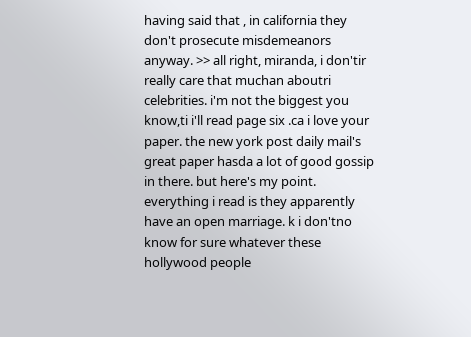having said that , in california they don't prosecute misdemeanors anyway. >> all right, miranda, i don'tir really care that muchan aboutri celebrities. i'm not the biggest you know,ti i'll read page six .ca i love your paper. the new york post daily mail's great paper hasda a lot of good gossip in there. but here's my point. everything i read is they apparently have an open marriage. k i don'tno know for sure whatever these hollywood people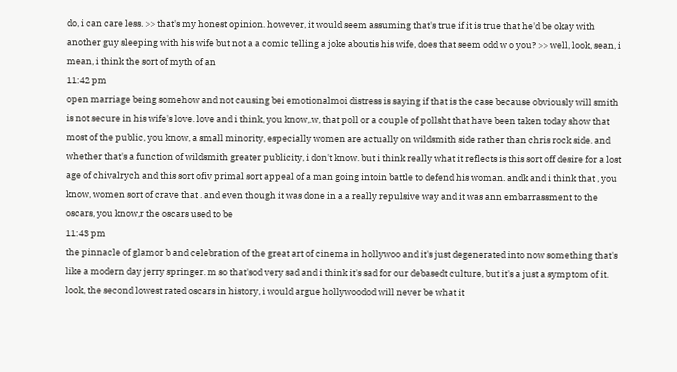do, i can care less. >> that's my honest opinion. however, it would seem assuming that's true if it is true that he'd be okay with another guy sleeping with his wife but not a a comic telling a joke aboutis his wife, does that seem odd w o you? >> well, look, sean, i mean, i think the sort of myth of an
11:42 pm
open marriage being somehow and not causing bei emotionalmoi distress is saying if that is the case because obviously will smith is not secure in his wife's love. love and i think, you know,.w, that poll or a couple of pollsht that have been taken today show that most of the public, you know, a small minority, especially women are actually on wildsmith side rather than chris rock side. and whether that's a function of wildsmith greater publicity, i don't know. but i think really what it reflects is this sort off desire for a lost age of chivalrych and this sort ofiv primal sort appeal of a man going intoin battle to defend his woman. andk and i think that , you know, women sort of crave that . and even though it was done in a a really repulsive way and it was ann embarrassment to the oscars, you know,r the oscars used to be
11:43 pm
the pinnacle of glamor b and celebration of the great art of cinema in hollywoo and it's just degenerated into now something that's like a modern day jerry springer. m so that'sod very sad and i think it's sad for our debasedt culture, but it's a just a symptom of it. look, the second lowest rated oscars in history, i would argue hollywoodod will never be what it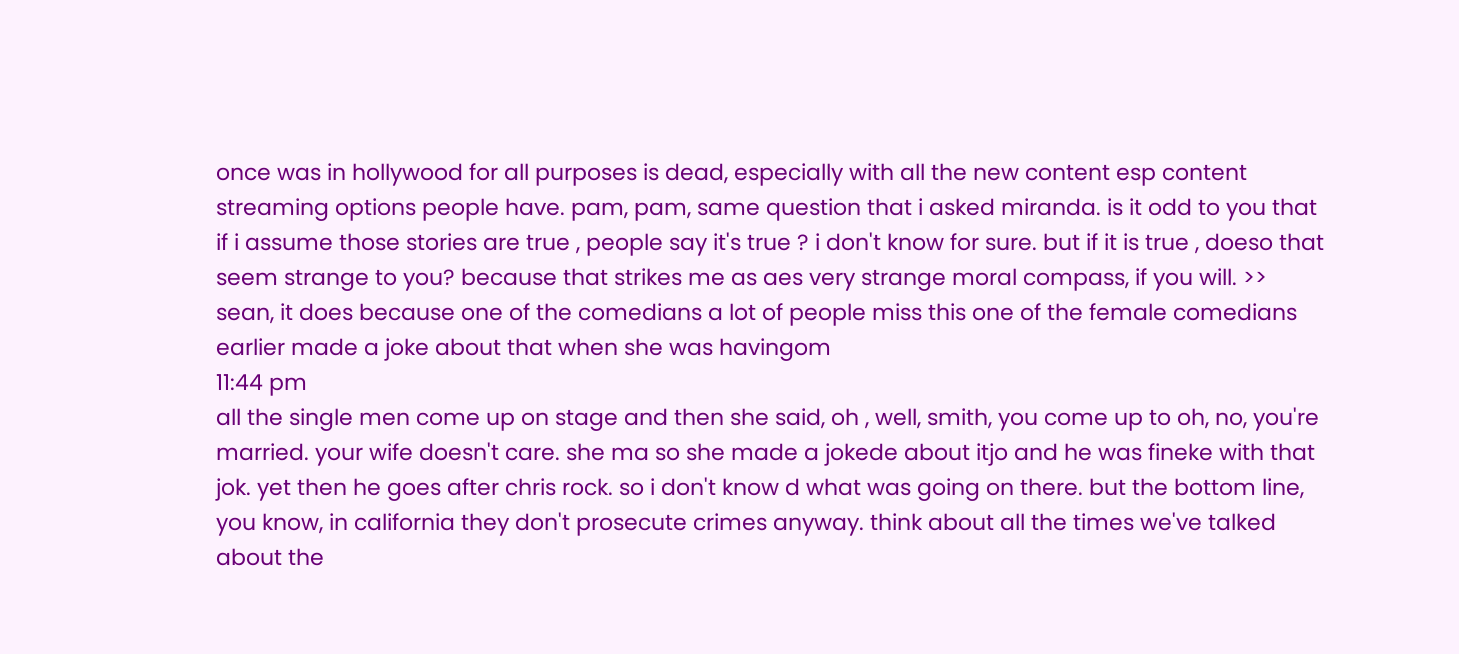once was in hollywood for all purposes is dead, especially with all the new content esp content streaming options people have. pam, pam, same question that i asked miranda. is it odd to you that if i assume those stories are true , people say it's true ? i don't know for sure. but if it is true , doeso that seem strange to you? because that strikes me as aes very strange moral compass, if you will. >> sean, it does because one of the comedians a lot of people miss this one of the female comedians earlier made a joke about that when she was havingom
11:44 pm
all the single men come up on stage and then she said, oh , well, smith, you come up to oh, no, you're married. your wife doesn't care. she ma so she made a jokede about itjo and he was fineke with that jok. yet then he goes after chris rock. so i don't know d what was going on there. but the bottom line, you know, in california they don't prosecute crimes anyway. think about all the times we've talked about the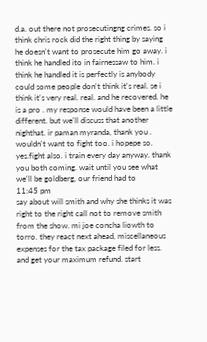d.a. out there not prosecutingng crimes. so i think chris rock did the right thing by saying he doesn't want to prosecute him go away. i think he handled ito in fairnessaw to him. i think he handled it is perfectly is anybody could some people don't think it's real. se i think it's very real. real. and he recovered. he is a pro . my response would have been a little different. but we'll discuss that another nighthat. ir paman myranda, thank you . wouldn't want to fight too. i hopepe so. yes.fight also. i train every day anyway. thank you both coming. wait until you see what we'll be goldberg, our friend had to
11:45 pm
say about will smith and why she thinks it was right to the right call not to remove smith from the show. mi joe concha liowth to torro. they react next ahead, miscellaneous expenses for the tax package filed for less. and get your maximum refund. start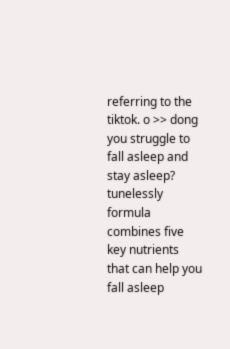referring to the tiktok. o >> dong you struggle to fall asleep and stay asleep? tunelessly formula combines five key nutrients that can help you fall asleep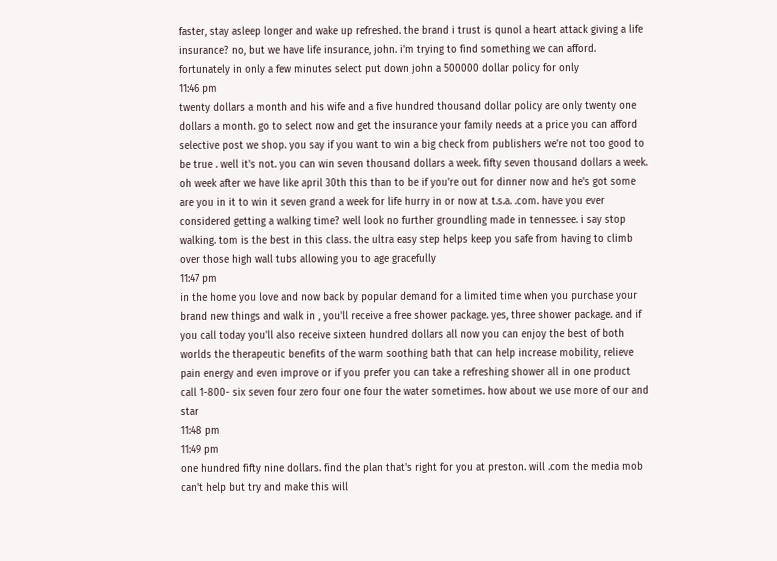faster, stay asleep longer and wake up refreshed. the brand i trust is qunol a heart attack giving a life insurance? no, but we have life insurance, john. i'm trying to find something we can afford. fortunately in only a few minutes select put down john a 500000 dollar policy for only
11:46 pm
twenty dollars a month and his wife and a five hundred thousand dollar policy are only twenty one dollars a month. go to select now and get the insurance your family needs at a price you can afford selective post we shop. you say if you want to win a big check from publishers we're not too good to be true . well it's not. you can win seven thousand dollars a week. fifty seven thousand dollars a week. oh week after we have like april 30th this than to be if you're out for dinner now and he's got some are you in it to win it seven grand a week for life hurry in or now at t.s.a. .com. have you ever considered getting a walking time? well look no further groundling made in tennessee. i say stop walking. tom is the best in this class. the ultra easy step helps keep you safe from having to climb over those high wall tubs allowing you to age gracefully
11:47 pm
in the home you love and now back by popular demand for a limited time when you purchase your brand new things and walk in , you'll receive a free shower package. yes, three shower package. and if you call today you'll also receive sixteen hundred dollars all now you can enjoy the best of both worlds the therapeutic benefits of the warm soothing bath that can help increase mobility, relieve pain energy and even improve or if you prefer you can take a refreshing shower all in one product call 1-800- six seven four zero four one four the water sometimes. how about we use more of our and star
11:48 pm
11:49 pm
one hundred fifty nine dollars. find the plan that's right for you at preston. will .com the media mob can't help but try and make this will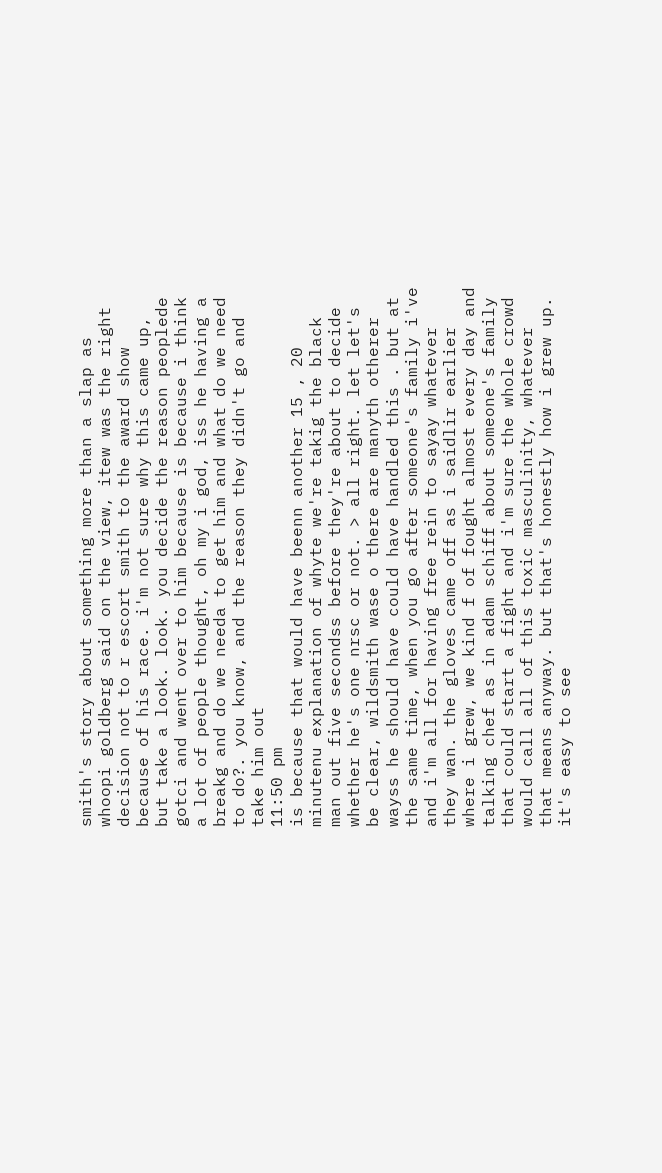smith's story about something more than a slap as whoopi goldberg said on the view, itew was the right decision not to r escort smith to the award show because of his race. i'm not sure why this came up, but take a look. look. you decide the reason peoplede gotci and went over to him because is because i think a lot of people thought, oh my i god, iss he having a breakg and do we needa to get him and what do we need to do?. you know, and the reason they didn't go and take him out
11:50 pm
is because that would have beenn another 15 , 20 minutenu explanation of whyte we're takig the black man out five secondss before they're about to decide whether he's one nrsc or not. > all right. let let's be clear, wildsmith wase o there are manyth otherer wayss he should have could have handled this . but at the same time, when you go after someone's family i've and i'm all for having free rein to sayay whatever they wan. the gloves came off as i saidlir earlier where i grew, we kind f of fought almost every day and talking chef as in adam schiff about someone's family that could start a fight and i'm sure the whole crowd would call all of this toxic masculinity, whatever that means anyway. but that's honestly how i grew up. it's easy to see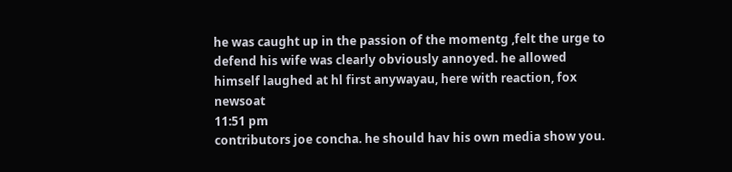he was caught up in the passion of the momentg ,felt the urge to defend his wife was clearly obviously annoyed. he allowed himself laughed at hl first anywayau, here with reaction, fox newsoat
11:51 pm
contributors joe concha. he should hav his own media show you.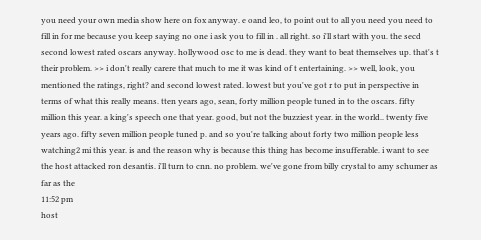you need your own media show here on fox anyway. e oand leo, to point out to all you need you need to fill in for me because you keep saying no one i ask you to fill in . all right. so i'll start with you. the secd second lowest rated oscars anyway. hollywood osc to me is dead. they want to beat themselves up. that's t their problem. >> i don't really carere that much to me it was kind of t entertaining. >> well, look, you mentioned the ratings, right? and second lowest rated. lowest but you've got r to put in perspective in terms of what this really means. tten years ago, sean, forty million people tuned in to the oscars. fifty million this year. a king's speech one that year. good, but not the buzziest year. in the world.. twenty five years ago. fifty seven million people tuned p. and so you're talking about forty two million people less watching2 mi this year. is and the reason why is because this thing has become insufferable. i want to see the host attacked ron desantis. i'll turn to cnn. no problem. we've gone from billy crystal to amy schumer as far as the
11:52 pm
host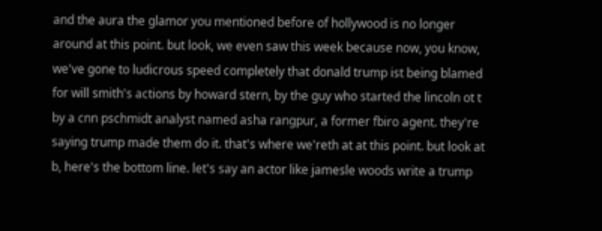and the aura the glamor you mentioned before of hollywood is no longer around at this point. but look, we even saw this week because now, you know, we've gone to ludicrous speed completely that donald trump ist being blamed for will smith's actions by howard stern, by the guy who started the lincoln ot t by a cnn pschmidt analyst named asha rangpur, a former fbiro agent. they're saying trump made them do it. that's where we'reth at at this point. but look at b, here's the bottom line. let's say an actor like jamesle woods write a trump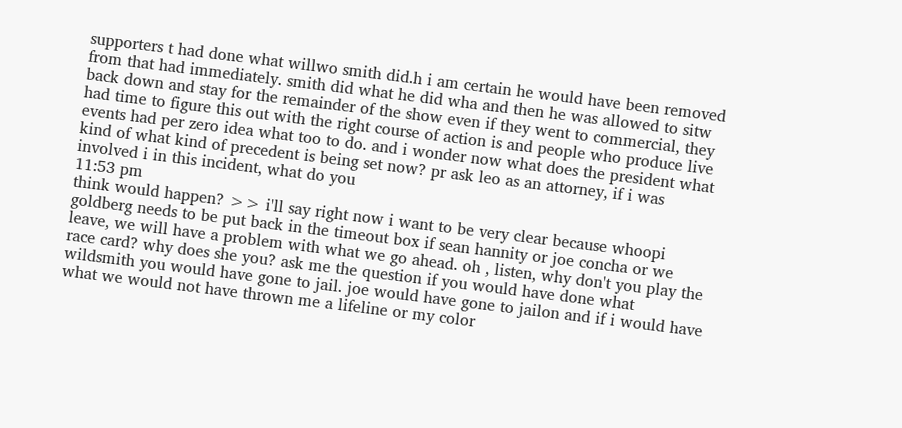supporters t had done what willwo smith did.h i am certain he would have been removed from that had immediately. smith did what he did wha and then he was allowed to sitw back down and stay for the remainder of the show even if they went to commercial, they had time to figure this out with the right course of action is and people who produce live events had per zero idea what too to do. and i wonder now what does the president what kind of what kind of precedent is being set now? pr ask leo as an attorney, if i was involved i in this incident, what do you
11:53 pm
think would happen? >> i'll say right now i want to be very clear because whoopi goldberg needs to be put back in the timeout box if sean hannity or joe concha or we leave, we will have a problem with what we go ahead. oh , listen, why don't you play the race card? why does she you? ask me the question if you would have done what wildsmith you would have gone to jail. joe would have gone to jailon and if i would have what we would not have thrown me a lifeline or my color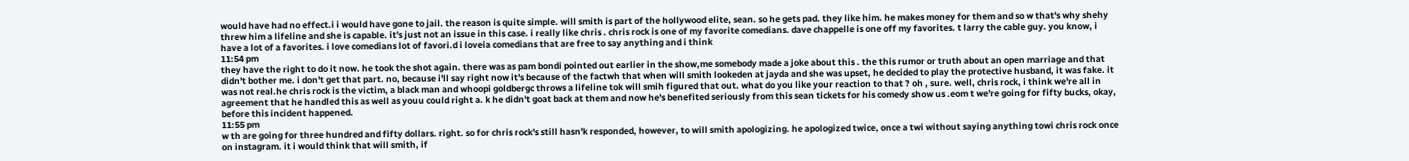would have had no effect.i i would have gone to jail. the reason is quite simple. will smith is part of the hollywood elite, sean. so he gets pad. they like him. he makes money for them and so w that's why shehy threw him a lifeline and she is capable. it's just not an issue in this case. i really like chris . chris rock is one of my favorite comedians. dave chappelle is one off my favorites. t larry the cable guy. you know, i have a lot of a favorites. i love comedians lot of favori.d i loveia comedians that are free to say anything and i think
11:54 pm
they have the right to do it now. he took the shot again. there was as pam bondi pointed out earlier in the show,me somebody made a joke about this . the this rumor or truth about an open marriage and that didn't bother me. i don't get that part. no, because i'll say right now it's because of the factwh that when will smith lookeden at jayda and she was upset, he decided to play the protective husband, it was fake. it was not real.he chris rock is the victim, a black man and whoopi goldbergc throws a lifeline tok will smih figured that out. what do you like your reaction to that ? oh , sure. well, chris rock, i think we're all in agreement that he handled this as well as youu could right a. k he didn't goat back at them and now he's benefited seriously from this sean tickets for his comedy show us .eom t we're going for fifty bucks, okay, before this incident happened.
11:55 pm
w th are going for three hundred and fifty dollars. right. so for chris rock's still hasn'k responded, however, to will smith apologizing. he apologized twice, once a twi without saying anything towi chris rock once on instagram. it i would think that will smith, if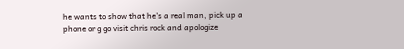he wants to show that he's a real man, pick up a phone or g go visit chris rock and apologize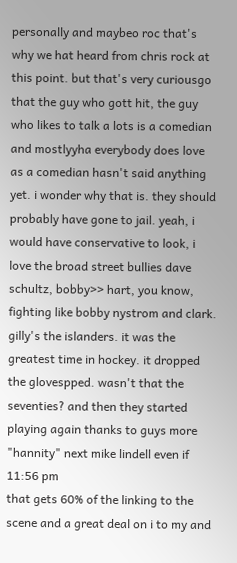personally and maybeo roc that's why we hat heard from chris rock at this point. but that's very curiousgo that the guy who gott hit, the guy who likes to talk a lots is a comedian and mostlyyha everybody does love as a comedian hasn't said anything yet. i wonder why that is. they should probably have gone to jail. yeah, i would have conservative to look, i love the broad street bullies dave schultz, bobby>> hart, you know, fighting like bobby nystrom and clark. gilly's the islanders. it was the greatest time in hockey. it dropped the glovespped. wasn't that the seventies? and then they started playing again thanks to guys more "hannity" next mike lindell even if
11:56 pm
that gets 60% of the linking to the scene and a great deal on i to my and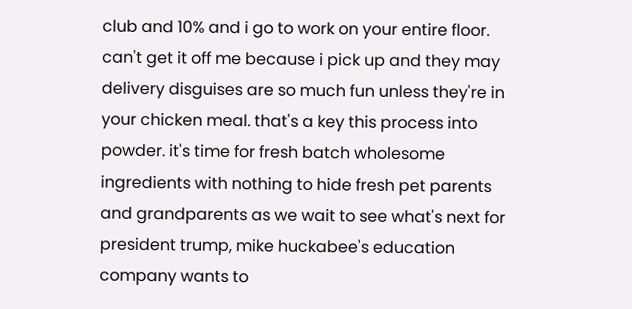club and 10% and i go to work on your entire floor. can't get it off me because i pick up and they may delivery disguises are so much fun unless they're in your chicken meal. that's a key this process into powder. it's time for fresh batch wholesome ingredients with nothing to hide fresh pet parents and grandparents as we wait to see what's next for president trump, mike huckabee's education company wants to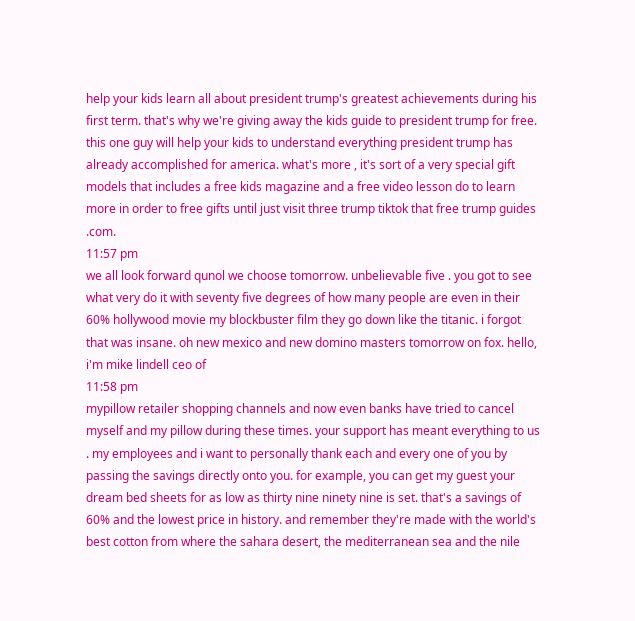help your kids learn all about president trump's greatest achievements during his first term. that's why we're giving away the kids guide to president trump for free. this one guy will help your kids to understand everything president trump has already accomplished for america. what's more , it's sort of a very special gift models that includes a free kids magazine and a free video lesson do to learn more in order to free gifts until just visit three trump tiktok that free trump guides .com.
11:57 pm
we all look forward qunol we choose tomorrow. unbelievable five . you got to see what very do it with seventy five degrees of how many people are even in their 60% hollywood movie my blockbuster film they go down like the titanic. i forgot that was insane. oh new mexico and new domino masters tomorrow on fox. hello, i'm mike lindell ceo of
11:58 pm
mypillow retailer shopping channels and now even banks have tried to cancel myself and my pillow during these times. your support has meant everything to us . my employees and i want to personally thank each and every one of you by passing the savings directly onto you. for example, you can get my guest your dream bed sheets for as low as thirty nine ninety nine is set. that's a savings of 60% and the lowest price in history. and remember they're made with the world's best cotton from where the sahara desert, the mediterranean sea and the nile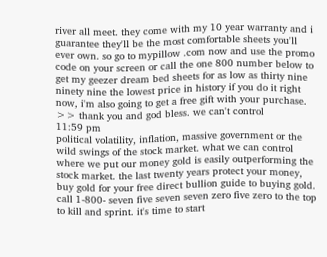river all meet. they come with my 10 year warranty and i guarantee they'll be the most comfortable sheets you'll ever own. so go to mypillow .com now and use the promo code on your screen or call the one 800 number below to get my geezer dream bed sheets for as low as thirty nine ninety nine the lowest price in history if you do it right now, i'm also going to get a free gift with your purchase. >> thank you and god bless. we can't control
11:59 pm
political volatility, inflation, massive government or the wild swings of the stock market. what we can control where we put our money gold is easily outperforming the stock market. the last twenty years protect your money, buy gold for your free direct bullion guide to buying gold. call 1-800- seven five seven seven zero five zero to the top to kill and sprint. it's time to start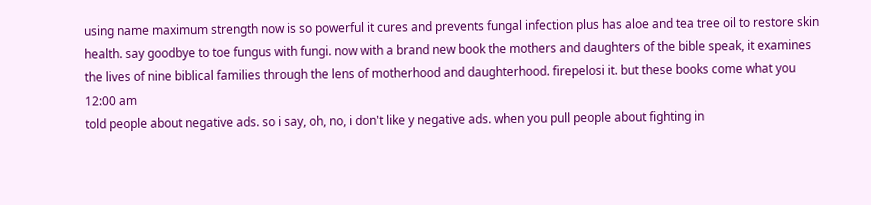using name maximum strength now is so powerful it cures and prevents fungal infection plus has aloe and tea tree oil to restore skin health. say goodbye to toe fungus with fungi. now with a brand new book the mothers and daughters of the bible speak, it examines the lives of nine biblical families through the lens of motherhood and daughterhood. firepelosi it. but these books come what you
12:00 am
told people about negative ads. so i say, oh, no, i don't like y negative ads. when you pull people about fighting in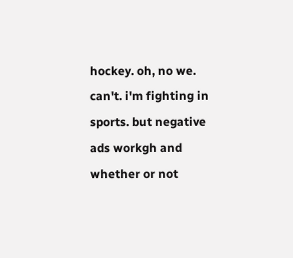hockey. oh, no we. can't. i'm fighting in sports. but negative ads workgh and whether or not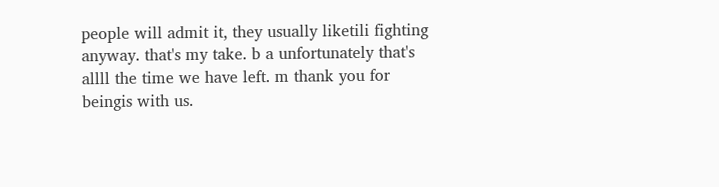people will admit it, they usually liketili fighting anyway. that's my take. b a unfortunately that's allll the time we have left. m thank you for beingis with us.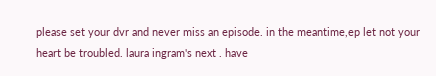please set your dvr and never miss an episode. in the meantime,ep let not your heart be troubled. laura ingram's next . have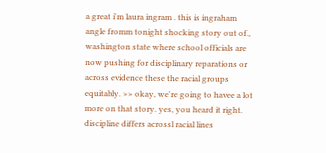a great i'm laura ingram . this is ingraham angle fromm tonight shocking story out of., washington state where school officials are now pushing for disciplinary reparations or across evidence these the racial groups equitably. >> okay, we're going to havee a lot more on that story. yes, you heard it right. discipline differs acrossl racial lines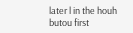later l in the houh butou first